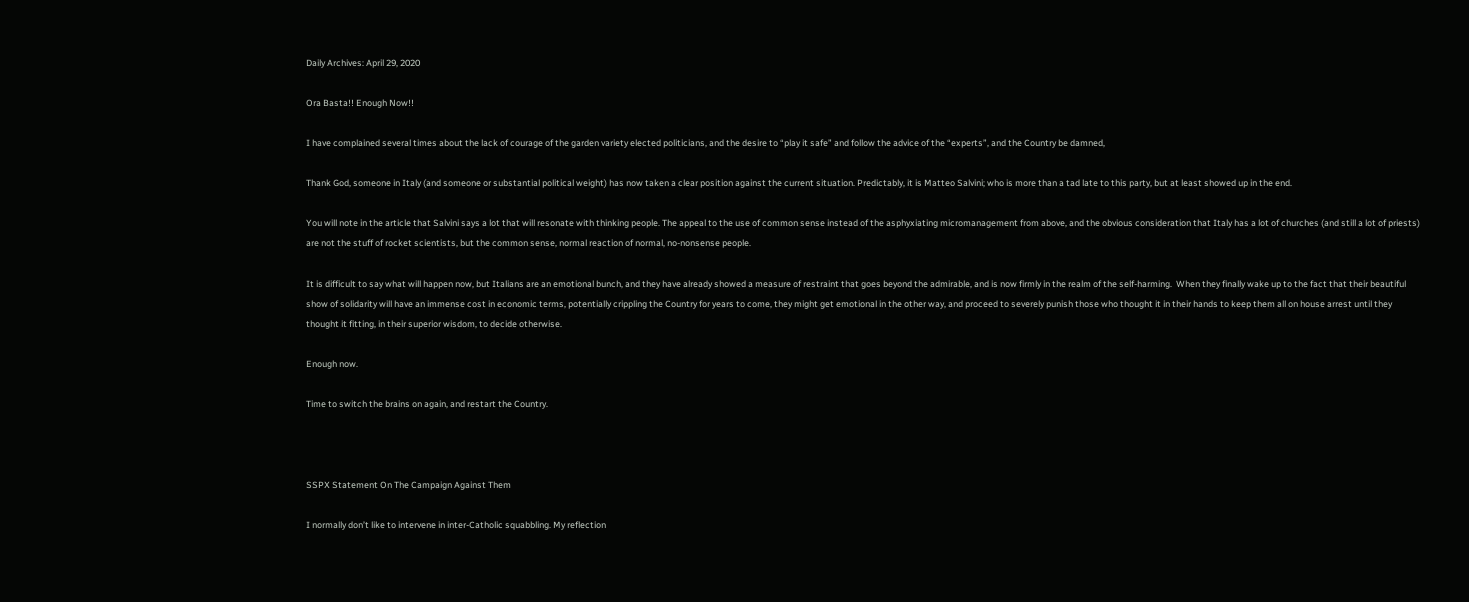Daily Archives: April 29, 2020

Ora Basta!! Enough Now!!

I have complained several times about the lack of courage of the garden variety elected politicians, and the desire to “play it safe” and follow the advice of the “experts”, and the Country be damned,

Thank God, someone in Italy (and someone or substantial political weight) has now taken a clear position against the current situation. Predictably, it is Matteo Salvini; who is more than a tad late to this party, but at least showed up in the end.

You will note in the article that Salvini says a lot that will resonate with thinking people. The appeal to the use of common sense instead of the asphyxiating micromanagement from above, and the obvious consideration that Italy has a lot of churches (and still a lot of priests) are not the stuff of rocket scientists, but the common sense, normal reaction of normal, no-nonsense people.

It is difficult to say what will happen now, but Italians are an emotional bunch, and they have already showed a measure of restraint that goes beyond the admirable, and is now firmly in the realm of the self-harming.  When they finally wake up to the fact that their beautiful show of solidarity will have an immense cost in economic terms, potentially crippling the Country for years to come, they might get emotional in the other way, and proceed to severely punish those who thought it in their hands to keep them all on house arrest until they thought it fitting, in their superior wisdom, to decide otherwise.

Enough now.

Time to switch the brains on again, and restart the Country.



SSPX Statement On The Campaign Against Them

I normally don’t like to intervene in inter-Catholic squabbling. My reflection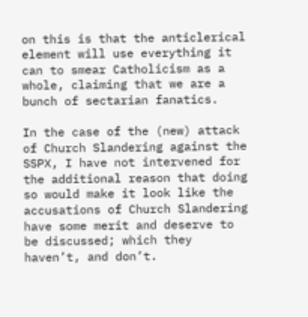on this is that the anticlerical element will use everything it can to smear Catholicism as a whole, claiming that we are a bunch of sectarian fanatics.

In the case of the (new) attack of Church Slandering against the SSPX, I have not intervened for the additional reason that doing so would make it look like the accusations of Church Slandering have some merit and deserve to be discussed; which they haven’t, and don’t.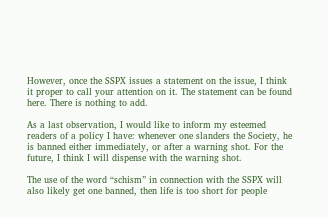However, once the SSPX issues a statement on the issue, I think it proper to call your attention on it. The statement can be found here. There is nothing to add.

As a last observation, I would like to inform my esteemed readers of a policy I have: whenever one slanders the Society, he is banned either immediately, or after a warning shot. For the future, I think I will dispense with the warning shot.

The use of the word “schism” in connection with the SSPX will also likely get one banned, then life is too short for people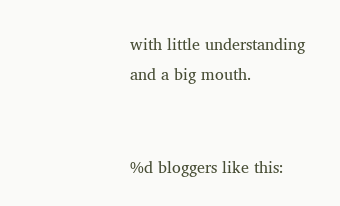with little understanding and a big mouth.


%d bloggers like this: